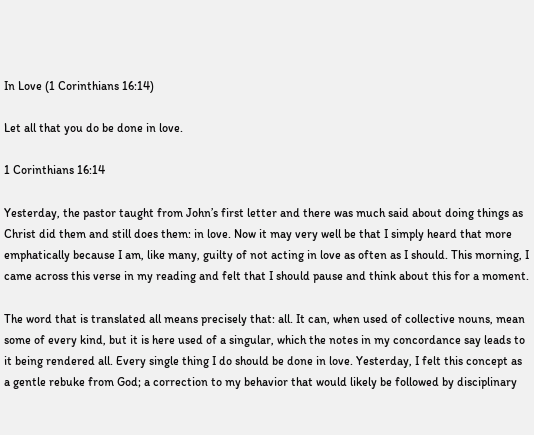In Love (1 Corinthians 16:14)

Let all that you do be done in love.

1 Corinthians 16:14

Yesterday, the pastor taught from John’s first letter and there was much said about doing things as Christ did them and still does them: in love. Now it may very well be that I simply heard that more emphatically because I am, like many, guilty of not acting in love as often as I should. This morning, I came across this verse in my reading and felt that I should pause and think about this for a moment.

The word that is translated all means precisely that: all. It can, when used of collective nouns, mean some of every kind, but it is here used of a singular, which the notes in my concordance say leads to it being rendered all. Every single thing I do should be done in love. Yesterday, I felt this concept as a gentle rebuke from God; a correction to my behavior that would likely be followed by disciplinary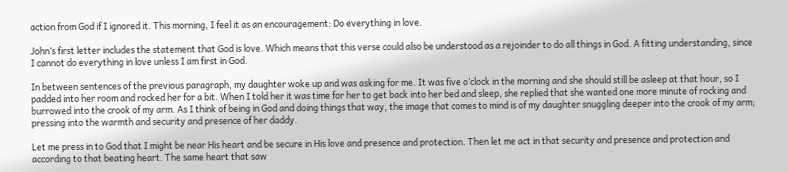action from God if I ignored it. This morning, I feel it as an encouragement: Do everything in love.

John’s first letter includes the statement that God is love. Which means that this verse could also be understood as a rejoinder to do all things in God. A fitting understanding, since I cannot do everything in love unless I am first in God.

In between sentences of the previous paragraph, my daughter woke up and was asking for me. It was five o’clock in the morning and she should still be asleep at that hour, so I padded into her room and rocked her for a bit. When I told her it was time for her to get back into her bed and sleep, she replied that she wanted one more minute of rocking and burrowed into the crook of my arm. As I think of being in God and doing things that way, the image that comes to mind is of my daughter snuggling deeper into the crook of my arm; pressing into the warmth and security and presence of her daddy.

Let me press in to God that I might be near His heart and be secure in His love and presence and protection. Then let me act in that security and presence and protection and according to that beating heart. The same heart that saw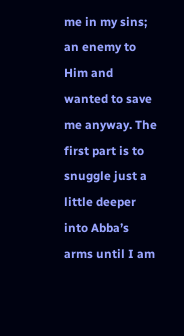me in my sins; an enemy to Him and wanted to save me anyway. The first part is to snuggle just a little deeper into Abba’s arms until I am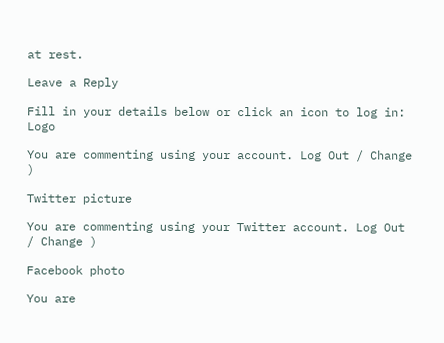at rest.

Leave a Reply

Fill in your details below or click an icon to log in: Logo

You are commenting using your account. Log Out / Change )

Twitter picture

You are commenting using your Twitter account. Log Out / Change )

Facebook photo

You are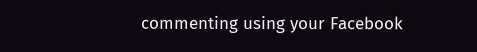commenting using your Facebook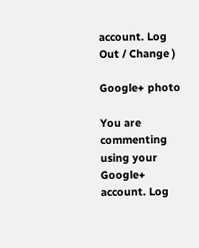account. Log Out / Change )

Google+ photo

You are commenting using your Google+ account. Log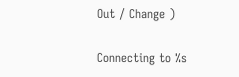Out / Change )

Connecting to %s